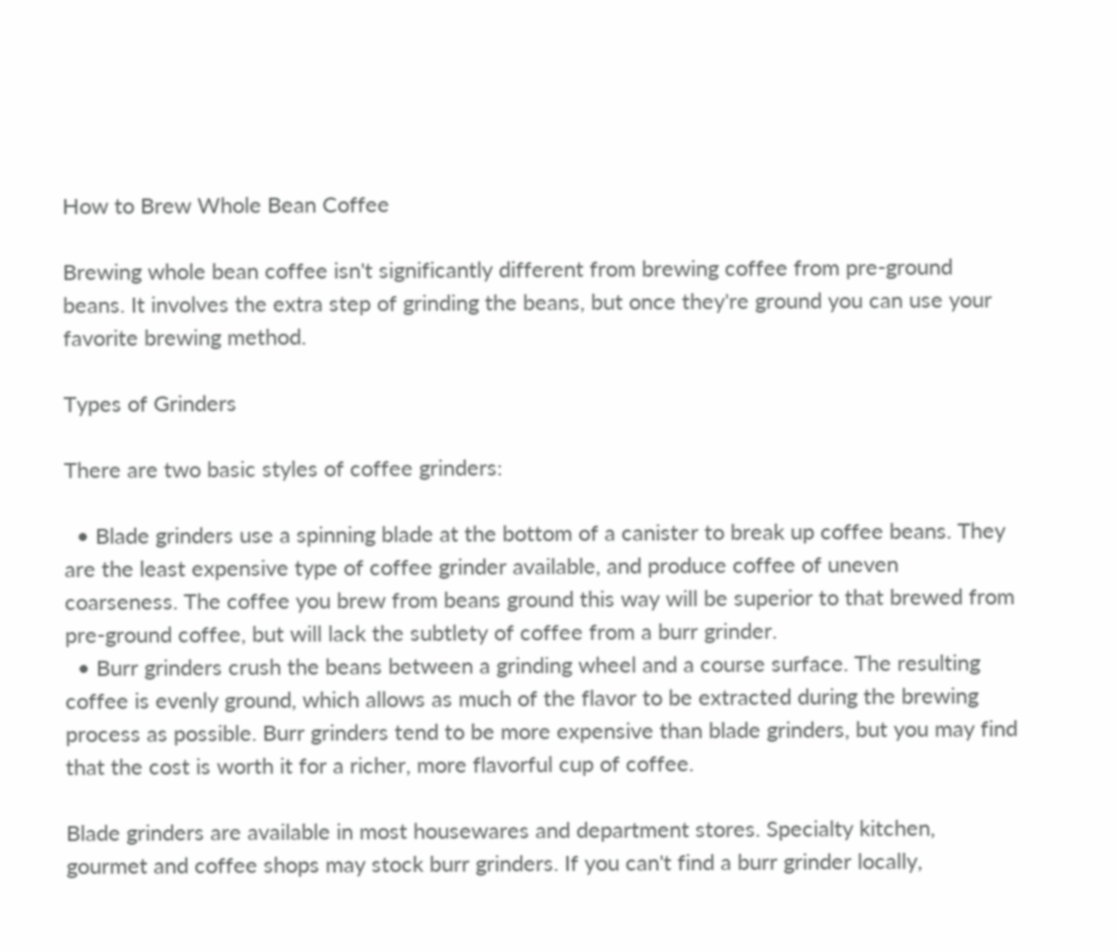How to Brew Whole Bean Coffee

Brewing whole bean coffee isn't significantly different from brewing coffee from pre-ground beans. It involves the extra step of grinding the beans, but once they're ground you can use your favorite brewing method.

Types of Grinders

There are two basic styles of coffee grinders:

  • Blade grinders use a spinning blade at the bottom of a canister to break up coffee beans. They are the least expensive type of coffee grinder available, and produce coffee of uneven coarseness. The coffee you brew from beans ground this way will be superior to that brewed from pre-ground coffee, but will lack the subtlety of coffee from a burr grinder.
  • Burr grinders crush the beans between a grinding wheel and a course surface. The resulting coffee is evenly ground, which allows as much of the flavor to be extracted during the brewing process as possible. Burr grinders tend to be more expensive than blade grinders, but you may find that the cost is worth it for a richer, more flavorful cup of coffee.

Blade grinders are available in most housewares and department stores. Specialty kitchen, gourmet and coffee shops may stock burr grinders. If you can't find a burr grinder locally,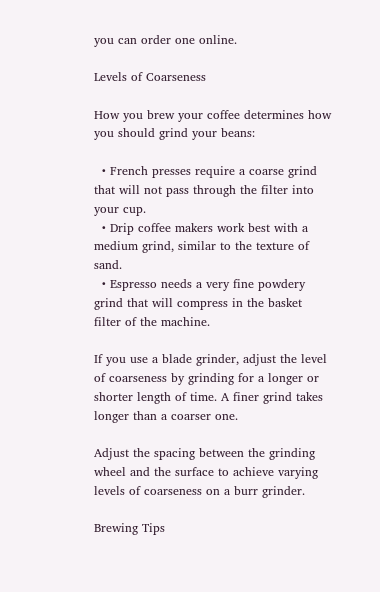you can order one online.

Levels of Coarseness

How you brew your coffee determines how you should grind your beans:

  • French presses require a coarse grind that will not pass through the filter into your cup.
  • Drip coffee makers work best with a medium grind, similar to the texture of sand.
  • Espresso needs a very fine powdery grind that will compress in the basket filter of the machine.

If you use a blade grinder, adjust the level of coarseness by grinding for a longer or shorter length of time. A finer grind takes longer than a coarser one.

Adjust the spacing between the grinding wheel and the surface to achieve varying levels of coarseness on a burr grinder.

Brewing Tips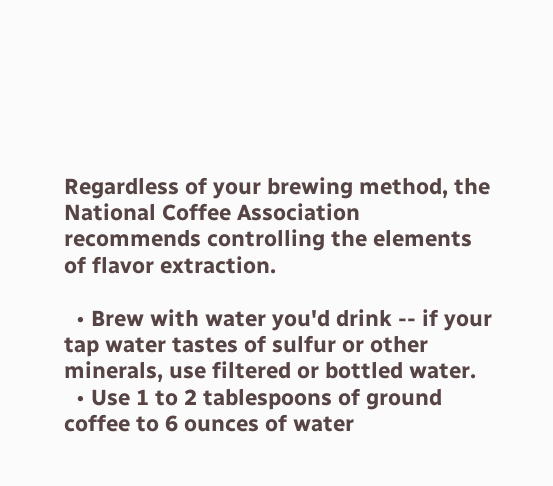Regardless of your brewing method, the National Coffee Association recommends controlling the elements of flavor extraction.

  • Brew with water you'd drink -- if your tap water tastes of sulfur or other minerals, use filtered or bottled water.
  • Use 1 to 2 tablespoons of ground coffee to 6 ounces of water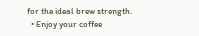for the ideal brew strength.
  • Enjoy your coffee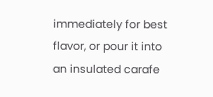immediately for best flavor, or pour it into an insulated carafe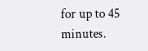for up to 45 minutes.